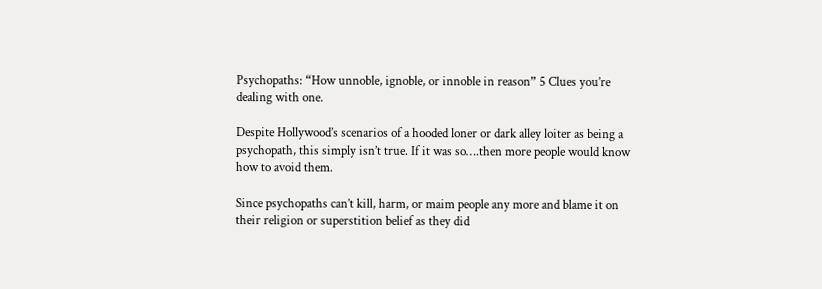Psychopaths: “How unnoble, ignoble, or innoble in reason” 5 Clues you’re dealing with one.

Despite Hollywood’s scenarios of a hooded loner or dark alley loiter as being a psychopath, this simply isn’t true. If it was so….then more people would know how to avoid them.

Since psychopaths can’t kill, harm, or maim people any more and blame it on their religion or superstition belief as they did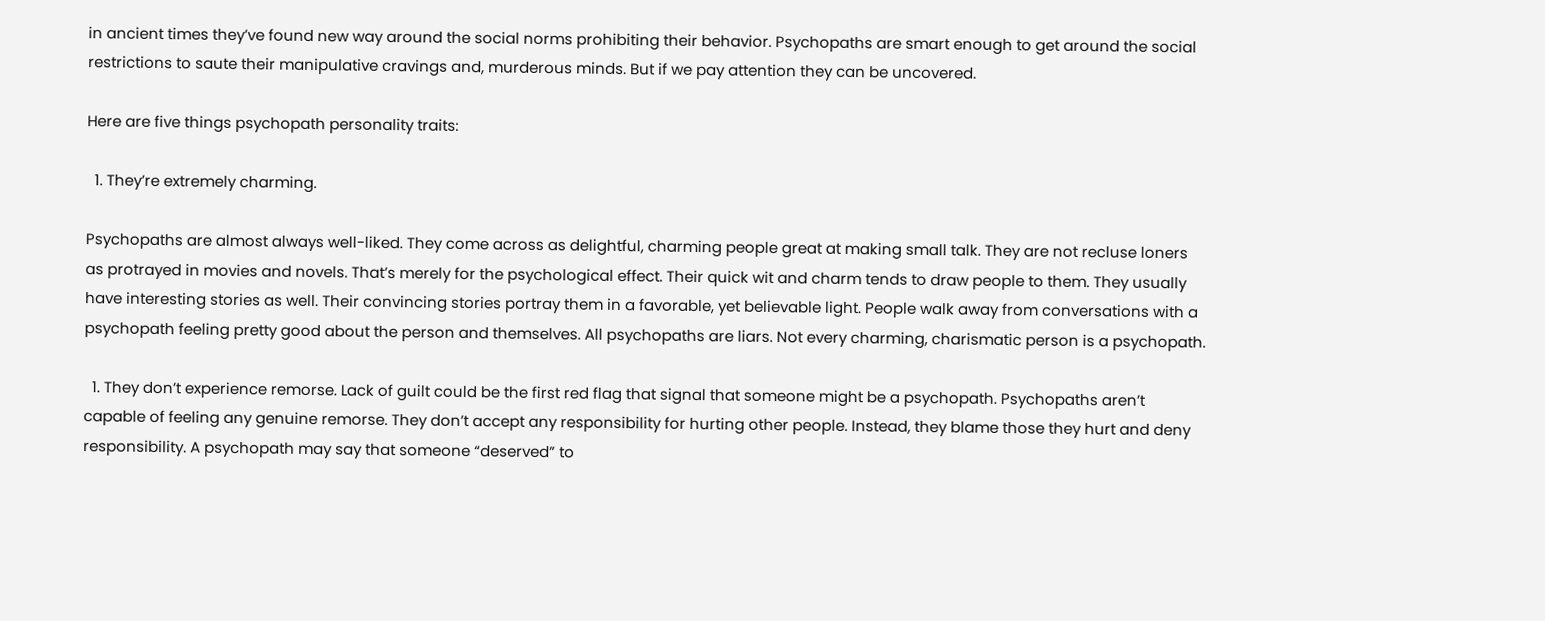in ancient times they’ve found new way around the social norms prohibiting their behavior. Psychopaths are smart enough to get around the social restrictions to saute their manipulative cravings and, murderous minds. But if we pay attention they can be uncovered.

Here are five things psychopath personality traits:

  1. They’re extremely charming.

Psychopaths are almost always well-liked. They come across as delightful, charming people great at making small talk. They are not recluse loners as protrayed in movies and novels. That’s merely for the psychological effect. Their quick wit and charm tends to draw people to them. They usually have interesting stories as well. Their convincing stories portray them in a favorable, yet believable light. People walk away from conversations with a psychopath feeling pretty good about the person and themselves. All psychopaths are liars. Not every charming, charismatic person is a psychopath.

  1. They don’t experience remorse. Lack of guilt could be the first red flag that signal that someone might be a psychopath. Psychopaths aren’t capable of feeling any genuine remorse. They don’t accept any responsibility for hurting other people. Instead, they blame those they hurt and deny responsibility. A psychopath may say that someone “deserved” to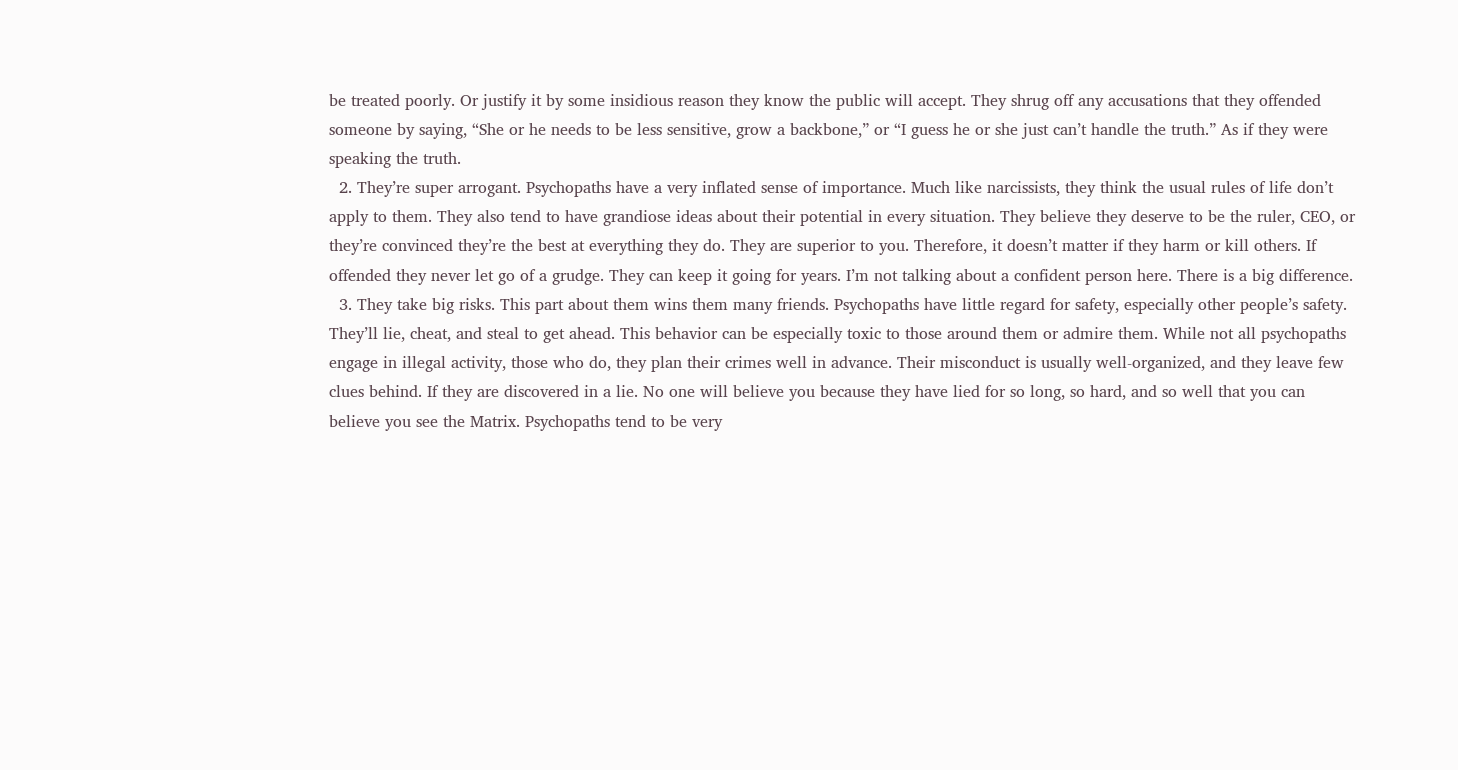be treated poorly. Or justify it by some insidious reason they know the public will accept. They shrug off any accusations that they offended someone by saying, “She or he needs to be less sensitive, grow a backbone,” or “I guess he or she just can’t handle the truth.” As if they were speaking the truth.
  2. They’re super arrogant. Psychopaths have a very inflated sense of importance. Much like narcissists, they think the usual rules of life don’t apply to them. They also tend to have grandiose ideas about their potential in every situation. They believe they deserve to be the ruler, CEO, or they’re convinced they’re the best at everything they do. They are superior to you. Therefore, it doesn’t matter if they harm or kill others. If offended they never let go of a grudge. They can keep it going for years. I’m not talking about a confident person here. There is a big difference.
  3. They take big risks. This part about them wins them many friends. Psychopaths have little regard for safety, especially other people’s safety. They’ll lie, cheat, and steal to get ahead. This behavior can be especially toxic to those around them or admire them. While not all psychopaths engage in illegal activity, those who do, they plan their crimes well in advance. Their misconduct is usually well-organized, and they leave few clues behind. If they are discovered in a lie. No one will believe you because they have lied for so long, so hard, and so well that you can believe you see the Matrix. Psychopaths tend to be very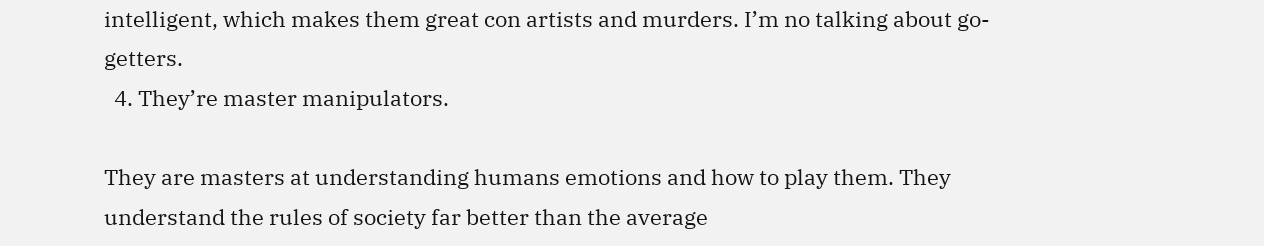intelligent, which makes them great con artists and murders. I’m no talking about go-getters.
  4. They’re master manipulators.

They are masters at understanding humans emotions and how to play them. They understand the rules of society far better than the average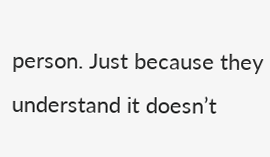person. Just because they understand it doesn’t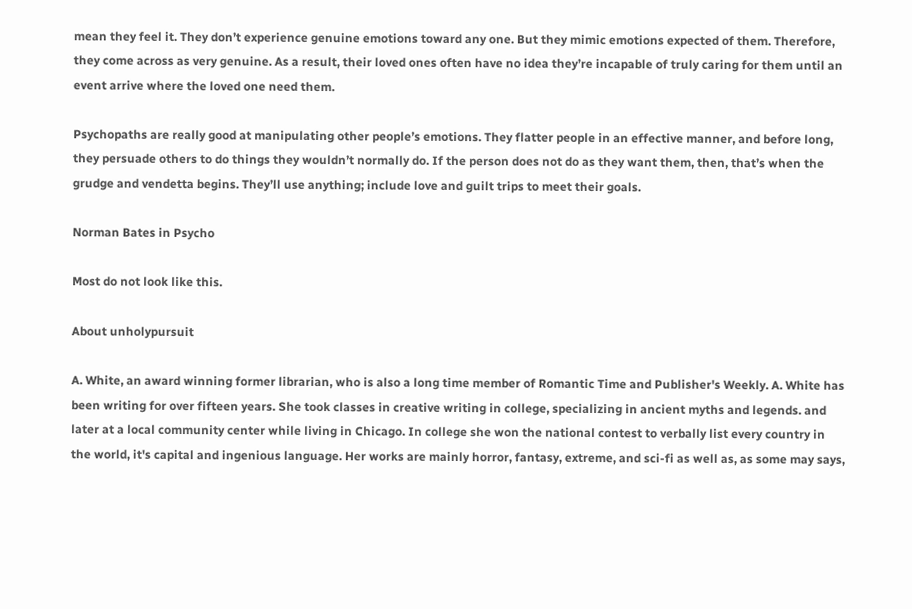mean they feel it. They don’t experience genuine emotions toward any one. But they mimic emotions expected of them. Therefore, they come across as very genuine. As a result, their loved ones often have no idea they’re incapable of truly caring for them until an event arrive where the loved one need them.

Psychopaths are really good at manipulating other people’s emotions. They flatter people in an effective manner, and before long, they persuade others to do things they wouldn’t normally do. If the person does not do as they want them, then, that’s when the grudge and vendetta begins. They’ll use anything; include love and guilt trips to meet their goals.

Norman Bates in Psycho

Most do not look like this.

About unholypursuit

A. White, an award winning former librarian, who is also a long time member of Romantic Time and Publisher's Weekly. A. White has been writing for over fifteen years. She took classes in creative writing in college, specializing in ancient myths and legends. and later at a local community center while living in Chicago. In college she won the national contest to verbally list every country in the world, it's capital and ingenious language. Her works are mainly horror, fantasy, extreme, and sci-fi as well as, as some may says,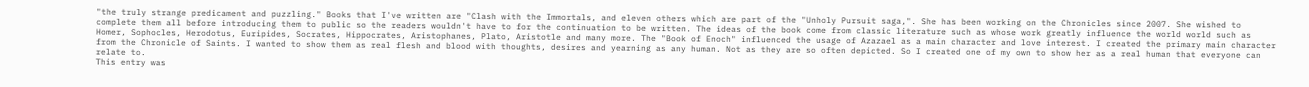"the truly strange predicament and puzzling." Books that I've written are "Clash with the Immortals, and eleven others which are part of the "Unholy Pursuit saga,". She has been working on the Chronicles since 2007. She wished to complete them all before introducing them to public so the readers wouldn't have to for the continuation to be written. The ideas of the book come from classic literature such as whose work greatly influence the world world such as Homer, Sophocles, Herodotus, Euripides, Socrates, Hippocrates, Aristophanes, Plato, Aristotle and many more. The "Book of Enoch" influenced the usage of Azazael as a main character and love interest. I created the primary main character from the Chronicle of Saints. I wanted to show them as real flesh and blood with thoughts, desires and yearning as any human. Not as they are so often depicted. So I created one of my own to show her as a real human that everyone can relate to.
This entry was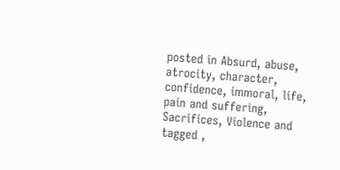posted in Absurd, abuse, atrocity, character, confidence, immoral, life, pain and suffering, Sacrifices, Violence and tagged ,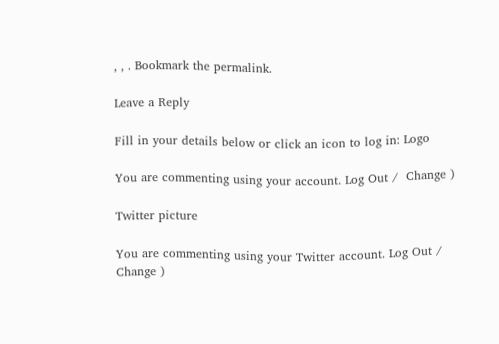, , . Bookmark the permalink.

Leave a Reply

Fill in your details below or click an icon to log in: Logo

You are commenting using your account. Log Out /  Change )

Twitter picture

You are commenting using your Twitter account. Log Out /  Change )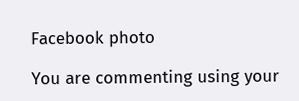Facebook photo

You are commenting using your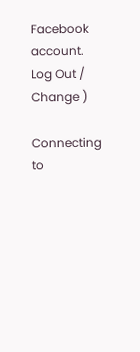Facebook account. Log Out /  Change )

Connecting to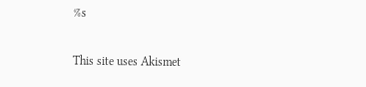%s

This site uses Akismet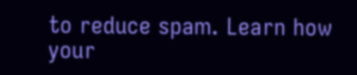to reduce spam. Learn how your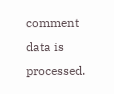comment data is processed.